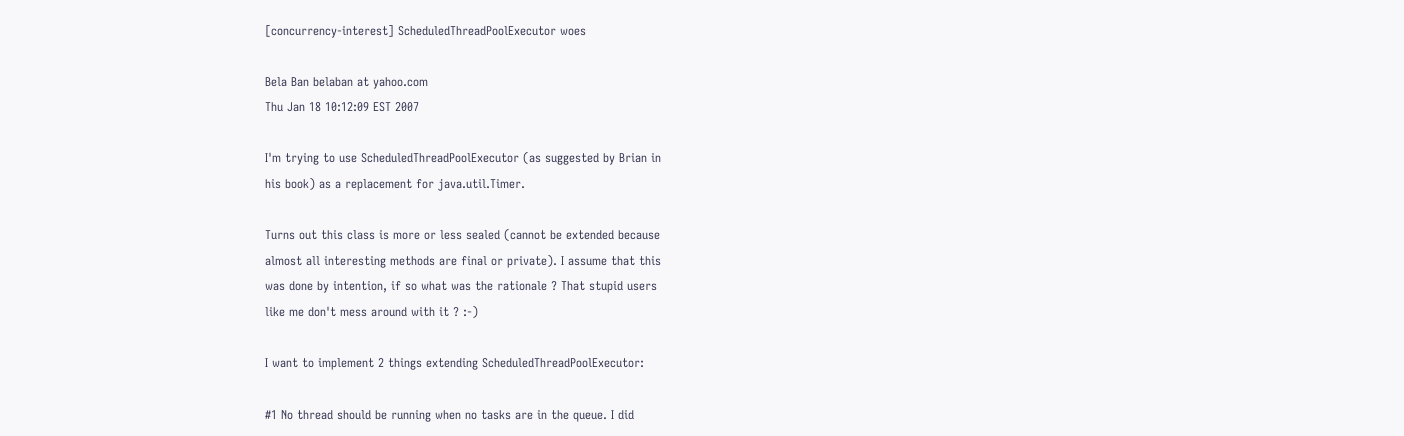[concurrency-interest] ScheduledThreadPoolExecutor woes

Bela Ban belaban at yahoo.com
Thu Jan 18 10:12:09 EST 2007

I'm trying to use ScheduledThreadPoolExecutor (as suggested by Brian in
his book) as a replacement for java.util.Timer.

Turns out this class is more or less sealed (cannot be extended because
almost all interesting methods are final or private). I assume that this
was done by intention, if so what was the rationale ? That stupid users
like me don't mess around with it ? :-)

I want to implement 2 things extending ScheduledThreadPoolExecutor:

#1 No thread should be running when no tasks are in the queue. I did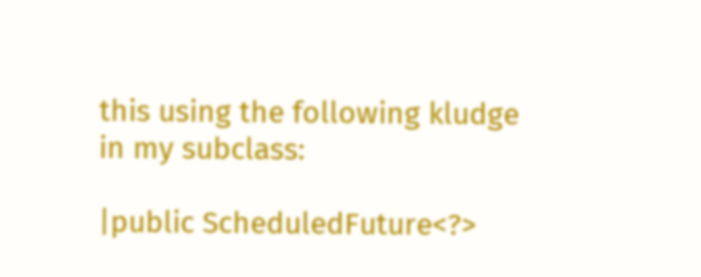this using the following kludge in my subclass:

|public ScheduledFuture<?>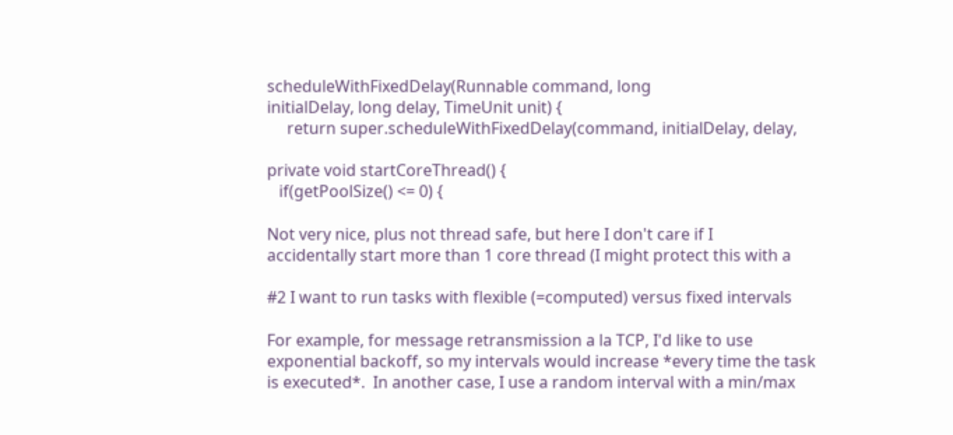scheduleWithFixedDelay(Runnable command, long
initialDelay, long delay, TimeUnit unit) {
     return super.scheduleWithFixedDelay(command, initialDelay, delay,

private void startCoreThread() {
   if(getPoolSize() <= 0) {

Not very nice, plus not thread safe, but here I don't care if I
accidentally start more than 1 core thread (I might protect this with a

#2 I want to run tasks with flexible (=computed) versus fixed intervals

For example, for message retransmission a la TCP, I'd like to use
exponential backoff, so my intervals would increase *every time the task
is executed*.  In another case, I use a random interval with a min/max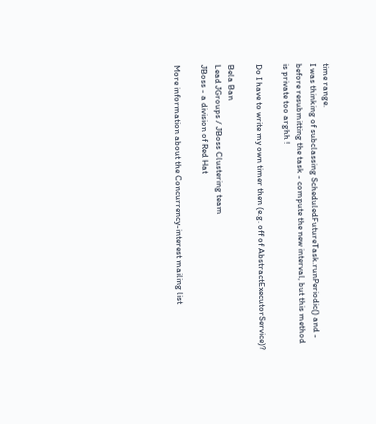time range.
I was thinking of subclassing ScheduledFutureTask.runPeriodic() and -
before resubmitting the task - compute the new interval, but this method
is private too arghh !

Do I have to write my own timer then (e.g. off of AbstractExecutorService)?

Bela Ban
Lead JGroups / JBoss Clustering team
JBoss - a division of Red Hat

More information about the Concurrency-interest mailing list